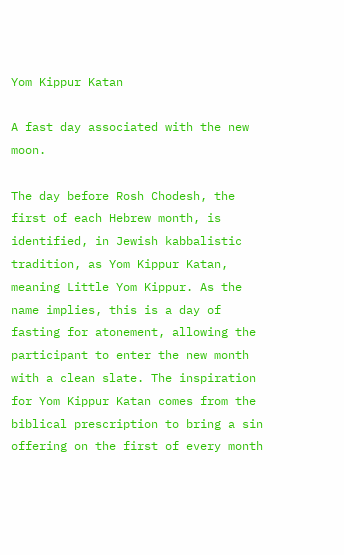Yom Kippur Katan

A fast day associated with the new moon.

The day before Rosh Chodesh, the first of each Hebrew month, is identified, in Jewish kabbalistic tradition, as Yom Kippur Katan, meaning Little Yom Kippur. As the name implies, this is a day of fasting for atonement, allowing the participant to enter the new month with a clean slate. The inspiration for Yom Kippur Katan comes from the biblical prescription to bring a sin offering on the first of every month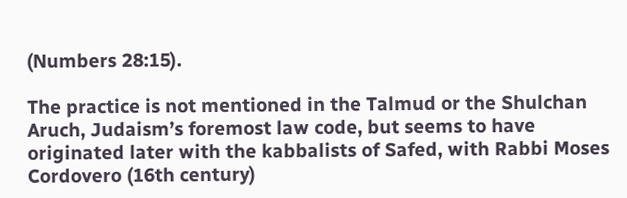(Numbers 28:15).

The practice is not mentioned in the Talmud or the Shulchan Aruch, Judaism’s foremost law code, but seems to have originated later with the kabbalists of Safed, with Rabbi Moses Cordovero (16th century)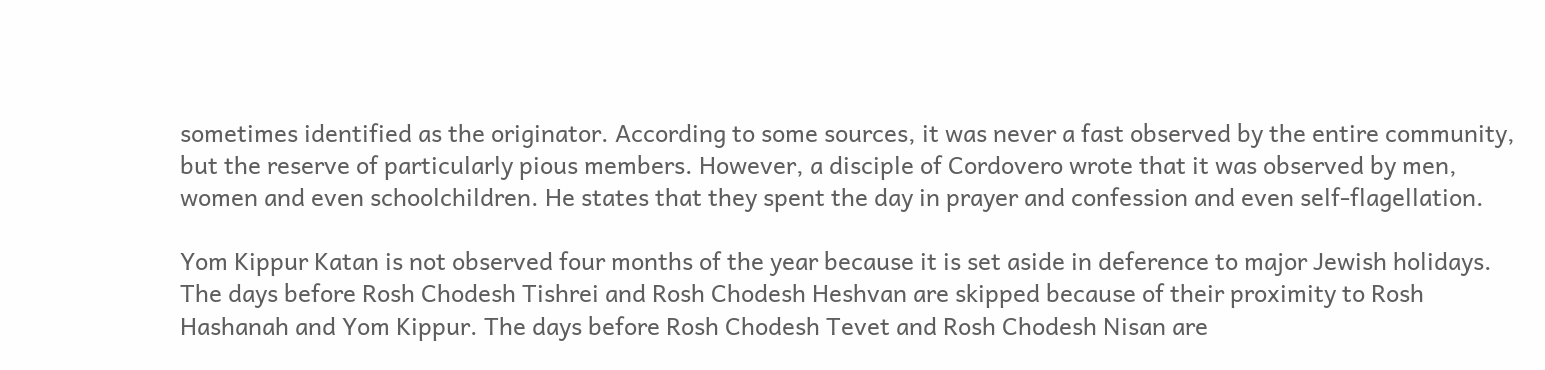sometimes identified as the originator. According to some sources, it was never a fast observed by the entire community, but the reserve of particularly pious members. However, a disciple of Cordovero wrote that it was observed by men, women and even schoolchildren. He states that they spent the day in prayer and confession and even self-flagellation.

Yom Kippur Katan is not observed four months of the year because it is set aside in deference to major Jewish holidays. The days before Rosh Chodesh Tishrei and Rosh Chodesh Heshvan are skipped because of their proximity to Rosh Hashanah and Yom Kippur. The days before Rosh Chodesh Tevet and Rosh Chodesh Nisan are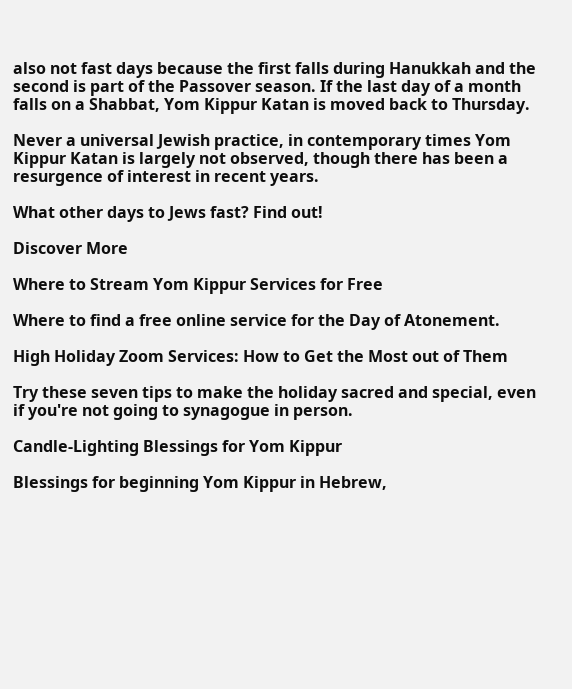also not fast days because the first falls during Hanukkah and the second is part of the Passover season. If the last day of a month falls on a Shabbat, Yom Kippur Katan is moved back to Thursday.

Never a universal Jewish practice, in contemporary times Yom Kippur Katan is largely not observed, though there has been a resurgence of interest in recent years.

What other days to Jews fast? Find out!

Discover More

Where to Stream Yom Kippur Services for Free

Where to find a free online service for the Day of Atonement.

High Holiday Zoom Services: How to Get the Most out of Them

Try these seven tips to make the holiday sacred and special, even if you're not going to synagogue in person.

Candle-Lighting Blessings for Yom Kippur

Blessings for beginning Yom Kippur in Hebrew,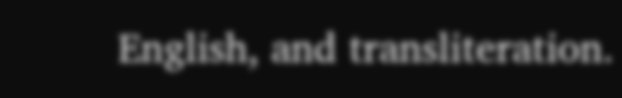English, and transliteration.